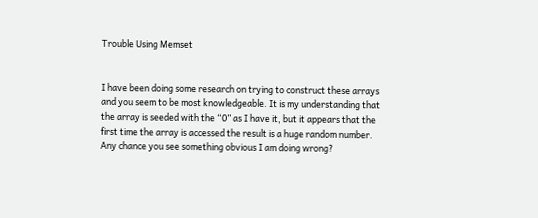Trouble Using Memset


I have been doing some research on trying to construct these arrays and you seem to be most knowledgeable. It is my understanding that the array is seeded with the “0” as I have it, but it appears that the first time the array is accessed the result is a huge random number. Any chance you see something obvious I am doing wrong?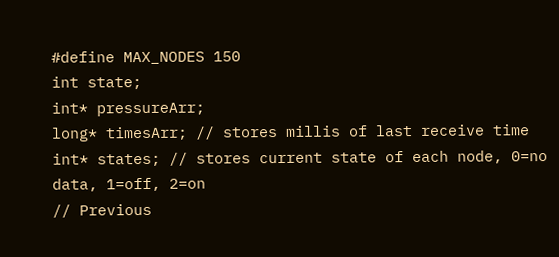#define MAX_NODES 150
int state;
int* pressureArr;
long* timesArr; // stores millis of last receive time
int* states; // stores current state of each node, 0=no data, 1=off, 2=on
// Previous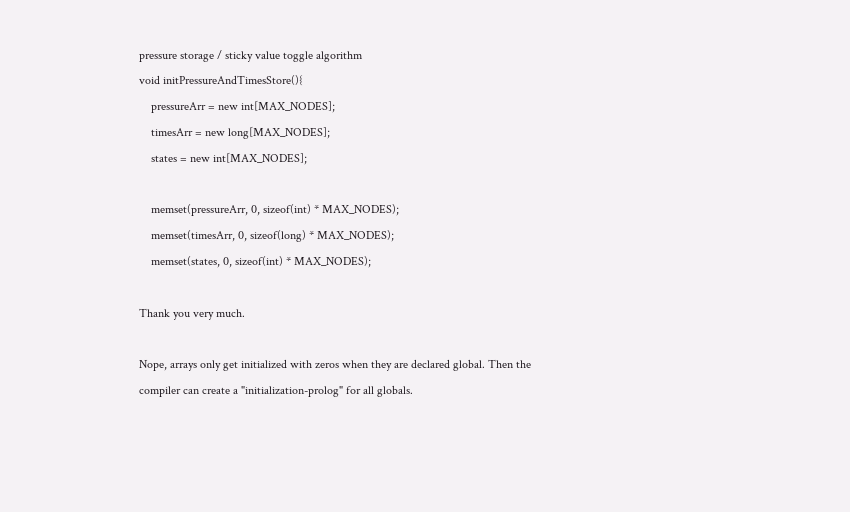pressure storage / sticky value toggle algorithm
void initPressureAndTimesStore(){
    pressureArr = new int[MAX_NODES];
    timesArr = new long[MAX_NODES];
    states = new int[MAX_NODES];

    memset(pressureArr, 0, sizeof(int) * MAX_NODES);
    memset(timesArr, 0, sizeof(long) * MAX_NODES);
    memset(states, 0, sizeof(int) * MAX_NODES);

Thank you very much.

Nope, arrays only get initialized with zeros when they are declared global. Then the compiler can create a "initialization-prolog" for all globals.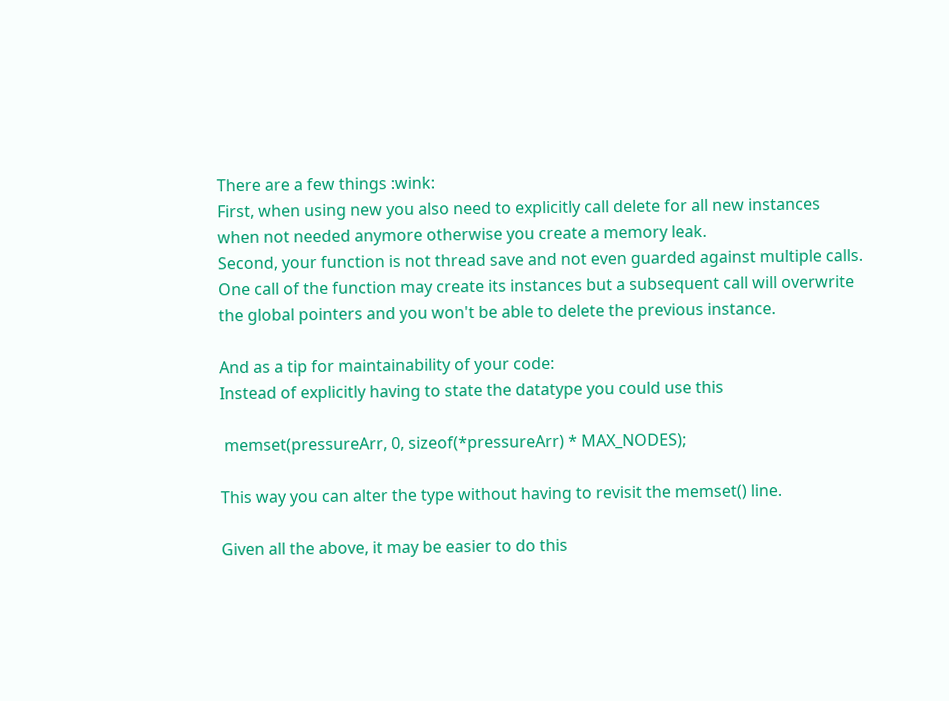There are a few things :wink:
First, when using new you also need to explicitly call delete for all new instances when not needed anymore otherwise you create a memory leak.
Second, your function is not thread save and not even guarded against multiple calls. One call of the function may create its instances but a subsequent call will overwrite the global pointers and you won't be able to delete the previous instance.

And as a tip for maintainability of your code:
Instead of explicitly having to state the datatype you could use this

 memset(pressureArr, 0, sizeof(*pressureArr) * MAX_NODES);

This way you can alter the type without having to revisit the memset() line.

Given all the above, it may be easier to do this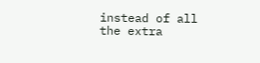instead of all the extra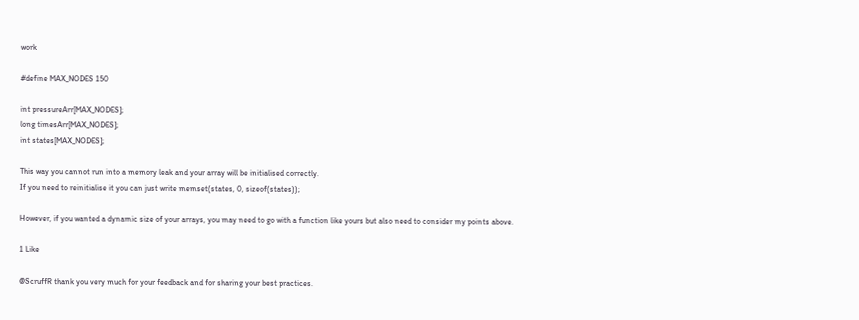work

#define MAX_NODES 150

int pressureArr[MAX_NODES];
long timesArr[MAX_NODES];
int states[MAX_NODES];

This way you cannot run into a memory leak and your array will be initialised correctly.
If you need to reinitialise it you can just write memset(states, 0, sizeof(states));

However, if you wanted a dynamic size of your arrays, you may need to go with a function like yours but also need to consider my points above.

1 Like

@ScruffR thank you very much for your feedback and for sharing your best practices.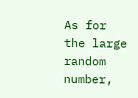As for the large random number,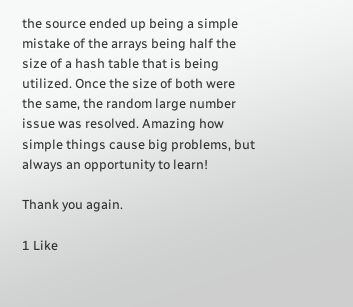the source ended up being a simple mistake of the arrays being half the size of a hash table that is being utilized. Once the size of both were the same, the random large number issue was resolved. Amazing how simple things cause big problems, but always an opportunity to learn!

Thank you again.

1 Like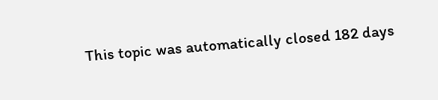This topic was automatically closed 182 days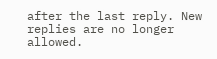after the last reply. New replies are no longer allowed.